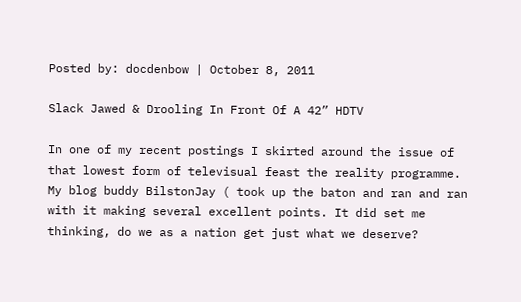Posted by: docdenbow | October 8, 2011

Slack Jawed & Drooling In Front Of A 42” HDTV

In one of my recent postings I skirted around the issue of that lowest form of televisual feast the reality programme. My blog buddy BilstonJay ( took up the baton and ran and ran with it making several excellent points. It did set me thinking, do we as a nation get just what we deserve?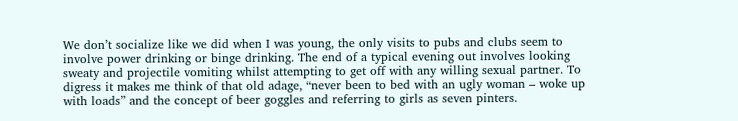We don’t socialize like we did when I was young, the only visits to pubs and clubs seem to involve power drinking or binge drinking. The end of a typical evening out involves looking sweaty and projectile vomiting whilst attempting to get off with any willing sexual partner. To digress it makes me think of that old adage, “never been to bed with an ugly woman – woke up with loads” and the concept of beer goggles and referring to girls as seven pinters.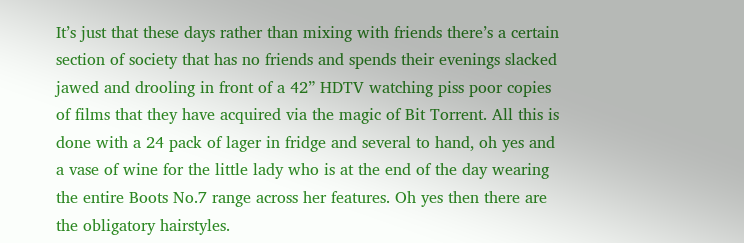It’s just that these days rather than mixing with friends there’s a certain section of society that has no friends and spends their evenings slacked jawed and drooling in front of a 42” HDTV watching piss poor copies of films that they have acquired via the magic of Bit Torrent. All this is done with a 24 pack of lager in fridge and several to hand, oh yes and a vase of wine for the little lady who is at the end of the day wearing the entire Boots No.7 range across her features. Oh yes then there are the obligatory hairstyles.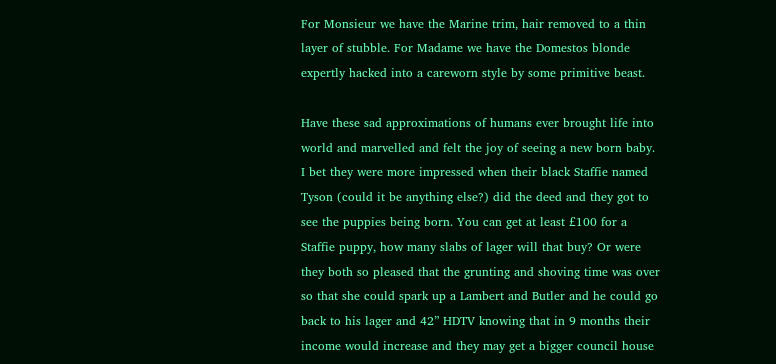For Monsieur we have the Marine trim, hair removed to a thin layer of stubble. For Madame we have the Domestos blonde expertly hacked into a careworn style by some primitive beast.

Have these sad approximations of humans ever brought life into world and marvelled and felt the joy of seeing a new born baby. I bet they were more impressed when their black Staffie named Tyson (could it be anything else?) did the deed and they got to see the puppies being born. You can get at least £100 for a Staffie puppy, how many slabs of lager will that buy? Or were they both so pleased that the grunting and shoving time was over so that she could spark up a Lambert and Butler and he could go back to his lager and 42” HDTV knowing that in 9 months their income would increase and they may get a bigger council house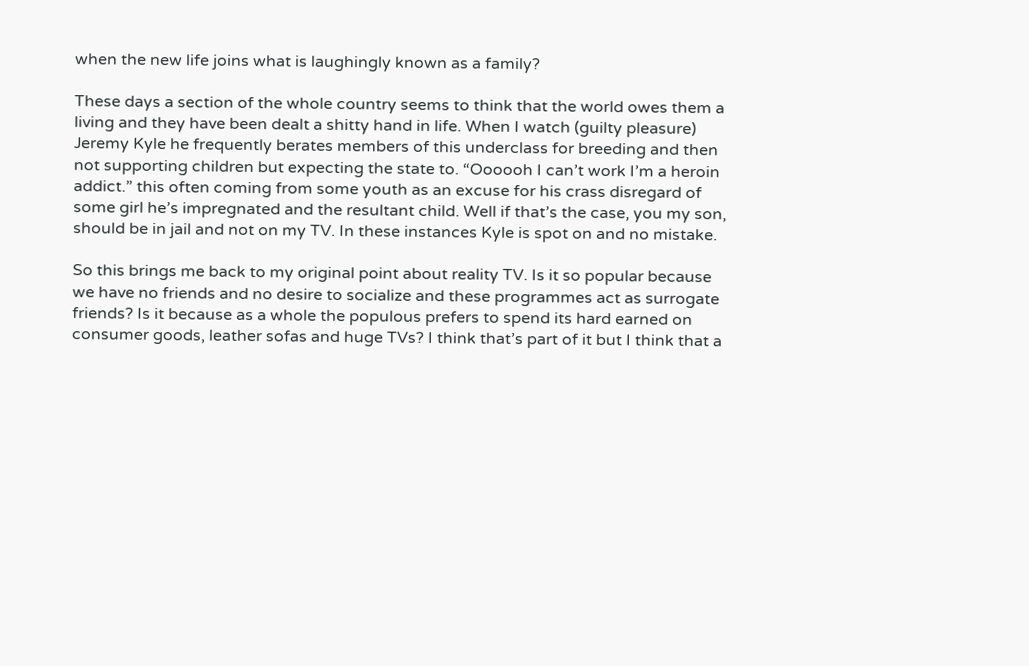when the new life joins what is laughingly known as a family?

These days a section of the whole country seems to think that the world owes them a living and they have been dealt a shitty hand in life. When I watch (guilty pleasure) Jeremy Kyle he frequently berates members of this underclass for breeding and then not supporting children but expecting the state to. “Oooooh I can’t work I’m a heroin addict.” this often coming from some youth as an excuse for his crass disregard of some girl he’s impregnated and the resultant child. Well if that’s the case, you my son, should be in jail and not on my TV. In these instances Kyle is spot on and no mistake.

So this brings me back to my original point about reality TV. Is it so popular because we have no friends and no desire to socialize and these programmes act as surrogate friends? Is it because as a whole the populous prefers to spend its hard earned on consumer goods, leather sofas and huge TVs? I think that’s part of it but I think that a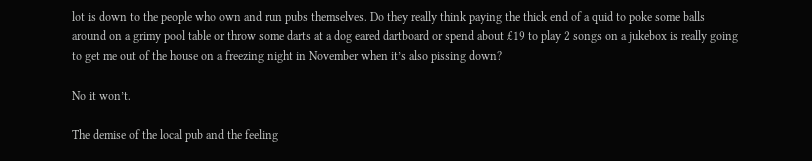lot is down to the people who own and run pubs themselves. Do they really think paying the thick end of a quid to poke some balls around on a grimy pool table or throw some darts at a dog eared dartboard or spend about £19 to play 2 songs on a jukebox is really going to get me out of the house on a freezing night in November when it’s also pissing down?

No it won’t.

The demise of the local pub and the feeling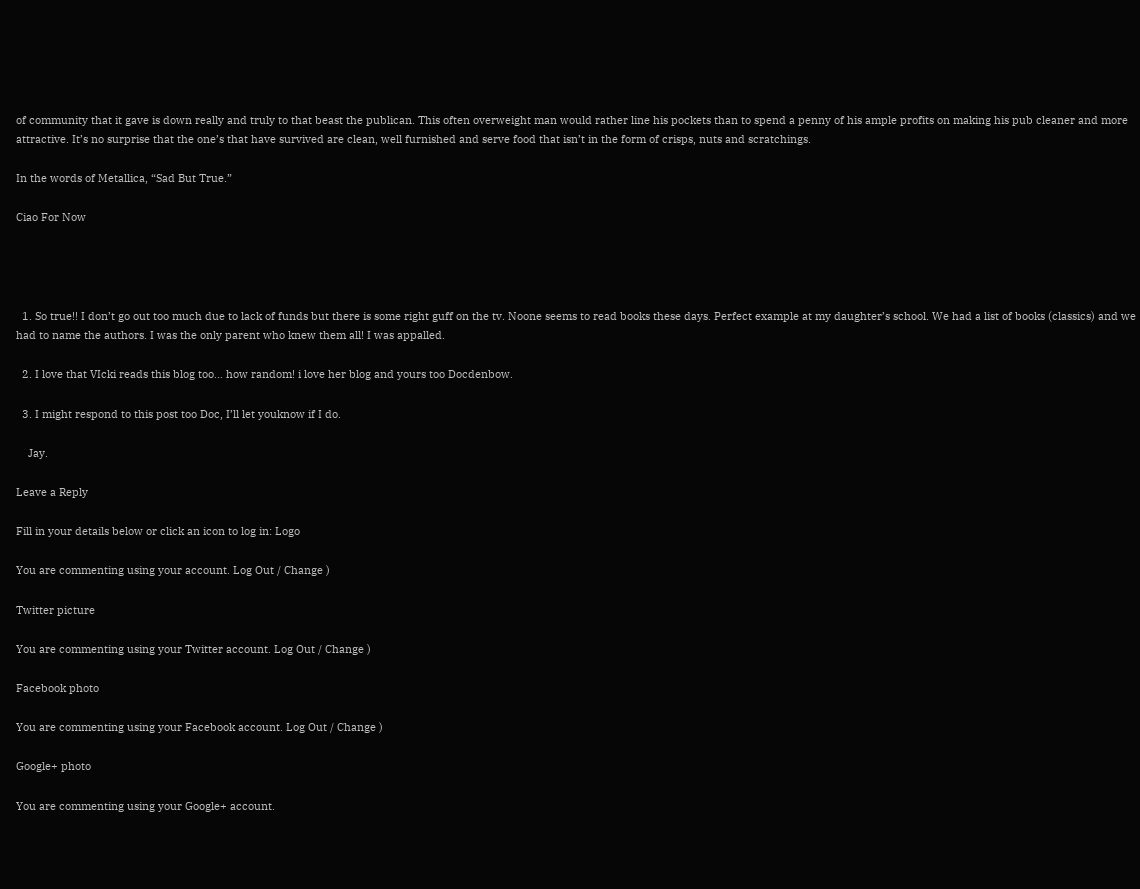of community that it gave is down really and truly to that beast the publican. This often overweight man would rather line his pockets than to spend a penny of his ample profits on making his pub cleaner and more attractive. It’s no surprise that the one’s that have survived are clean, well furnished and serve food that isn’t in the form of crisps, nuts and scratchings.

In the words of Metallica, “Sad But True.”

Ciao For Now




  1. So true!! I don’t go out too much due to lack of funds but there is some right guff on the tv. Noone seems to read books these days. Perfect example at my daughter’s school. We had a list of books (classics) and we had to name the authors. I was the only parent who knew them all! I was appalled.

  2. I love that VIcki reads this blog too… how random! i love her blog and yours too Docdenbow.

  3. I might respond to this post too Doc, I’ll let youknow if I do.

    Jay.

Leave a Reply

Fill in your details below or click an icon to log in: Logo

You are commenting using your account. Log Out / Change )

Twitter picture

You are commenting using your Twitter account. Log Out / Change )

Facebook photo

You are commenting using your Facebook account. Log Out / Change )

Google+ photo

You are commenting using your Google+ account.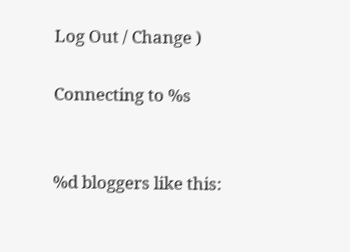Log Out / Change )

Connecting to %s


%d bloggers like this: